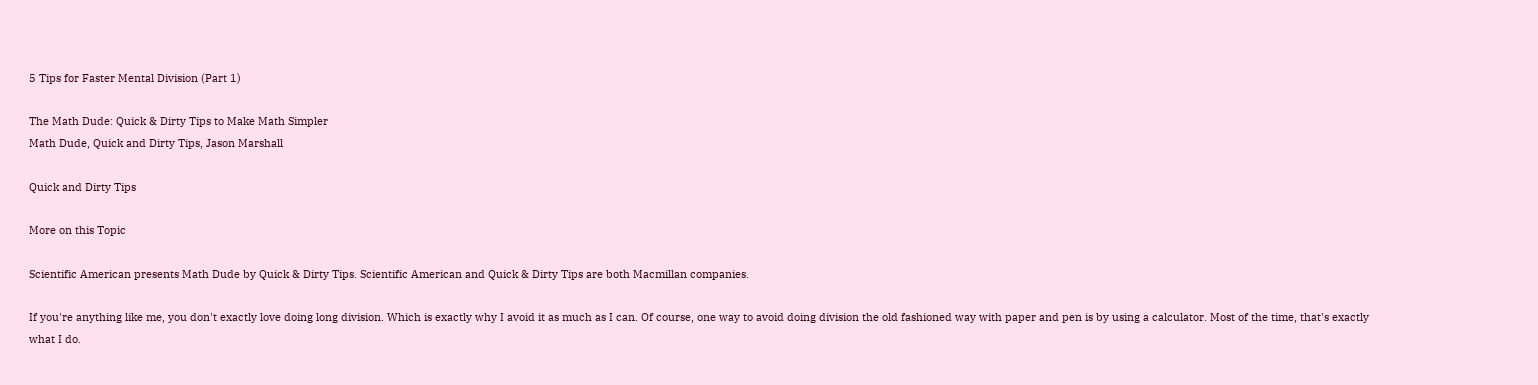5 Tips for Faster Mental Division (Part 1)

The Math Dude: Quick & Dirty Tips to Make Math Simpler
Math Dude, Quick and Dirty Tips, Jason Marshall

Quick and Dirty Tips

More on this Topic

Scientific American presents Math Dude by Quick & Dirty Tips. Scientific American and Quick & Dirty Tips are both Macmillan companies.

If you're anything like me, you don't exactly love doing long division. Which is exactly why I avoid it as much as I can. Of course, one way to avoid doing division the old fashioned way with paper and pen is by using a calculator. Most of the time, that's exactly what I do.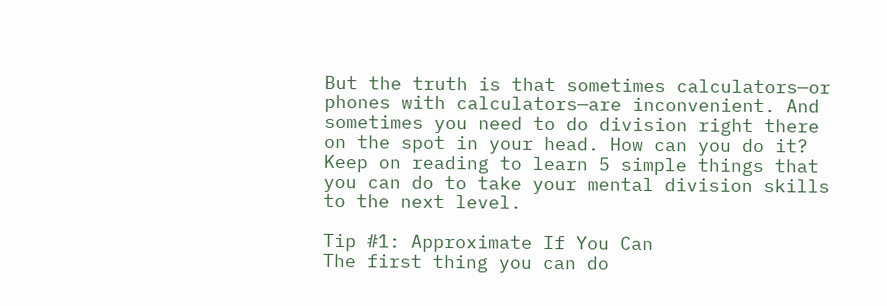But the truth is that sometimes calculators—or phones with calculators—are inconvenient. And sometimes you need to do division right there on the spot in your head. How can you do it? Keep on reading to learn 5 simple things that you can do to take your mental division skills to the next level.

Tip #1: Approximate If You Can
The first thing you can do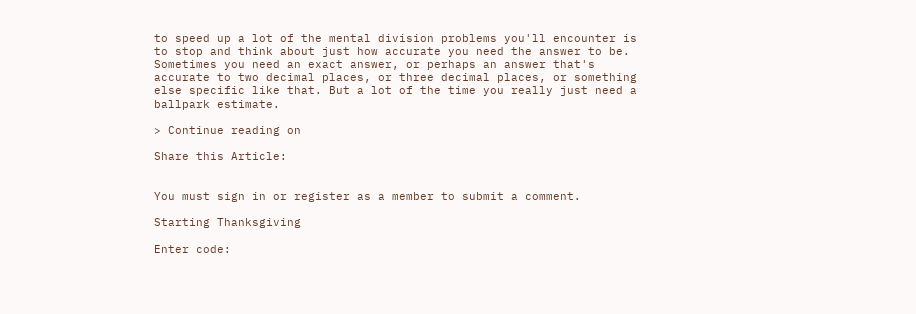to speed up a lot of the mental division problems you'll encounter is to stop and think about just how accurate you need the answer to be. Sometimes you need an exact answer, or perhaps an answer that's accurate to two decimal places, or three decimal places, or something else specific like that. But a lot of the time you really just need a ballpark estimate.

> Continue reading on

Share this Article:


You must sign in or register as a member to submit a comment.

Starting Thanksgiving

Enter code: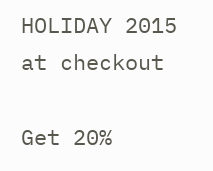HOLIDAY 2015
at checkout

Get 20%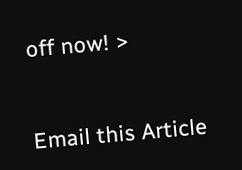off now! >


Email this Article